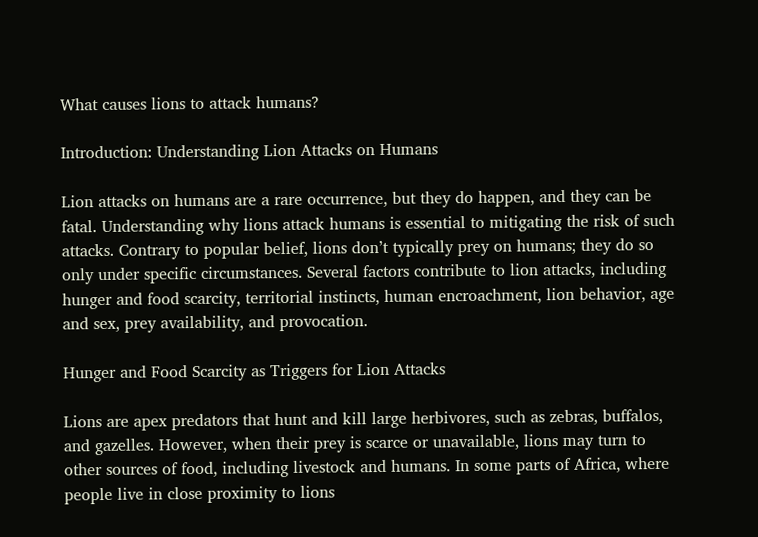What causes lions to attack humans?

Introduction: Understanding Lion Attacks on Humans

Lion attacks on humans are a rare occurrence, but they do happen, and they can be fatal. Understanding why lions attack humans is essential to mitigating the risk of such attacks. Contrary to popular belief, lions don’t typically prey on humans; they do so only under specific circumstances. Several factors contribute to lion attacks, including hunger and food scarcity, territorial instincts, human encroachment, lion behavior, age and sex, prey availability, and provocation.

Hunger and Food Scarcity as Triggers for Lion Attacks

Lions are apex predators that hunt and kill large herbivores, such as zebras, buffalos, and gazelles. However, when their prey is scarce or unavailable, lions may turn to other sources of food, including livestock and humans. In some parts of Africa, where people live in close proximity to lions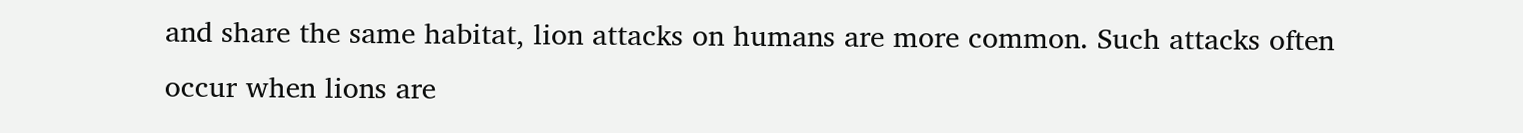and share the same habitat, lion attacks on humans are more common. Such attacks often occur when lions are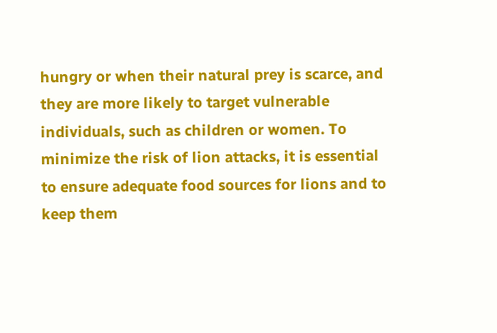hungry or when their natural prey is scarce, and they are more likely to target vulnerable individuals, such as children or women. To minimize the risk of lion attacks, it is essential to ensure adequate food sources for lions and to keep them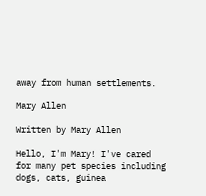away from human settlements.

Mary Allen

Written by Mary Allen

Hello, I'm Mary! I've cared for many pet species including dogs, cats, guinea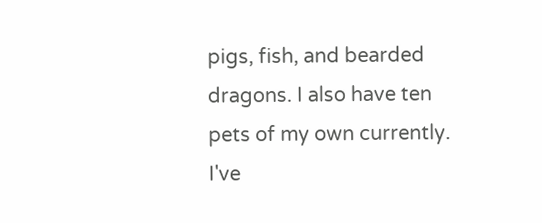pigs, fish, and bearded dragons. I also have ten pets of my own currently. I've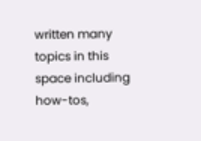written many topics in this space including how-tos,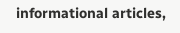informational articles,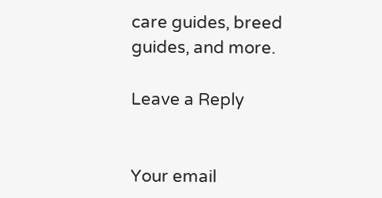care guides, breed guides, and more.

Leave a Reply


Your email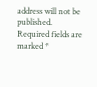address will not be published. Required fields are marked *